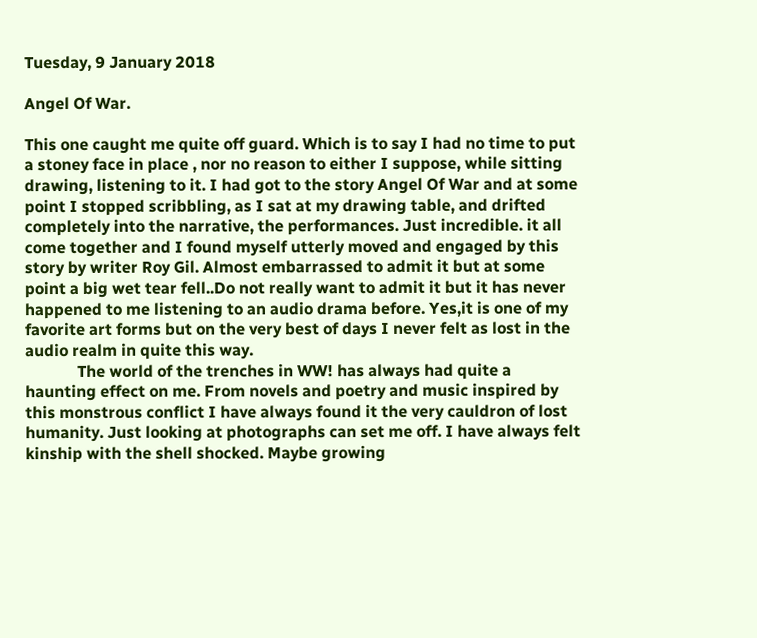Tuesday, 9 January 2018

Angel Of War.

This one caught me quite off guard. Which is to say I had no time to put a stoney face in place , nor no reason to either I suppose, while sitting drawing, listening to it. I had got to the story Angel Of War and at some point I stopped scribbling, as I sat at my drawing table, and drifted completely into the narrative, the performances. Just incredible. it all come together and I found myself utterly moved and engaged by this story by writer Roy Gil. Almost embarrassed to admit it but at some point a big wet tear fell..Do not really want to admit it but it has never happened to me listening to an audio drama before. Yes,it is one of my favorite art forms but on the very best of days I never felt as lost in the audio realm in quite this way.
             The world of the trenches in WW! has always had quite a haunting effect on me. From novels and poetry and music inspired by this monstrous conflict I have always found it the very cauldron of lost humanity. Just looking at photographs can set me off. I have always felt kinship with the shell shocked. Maybe growing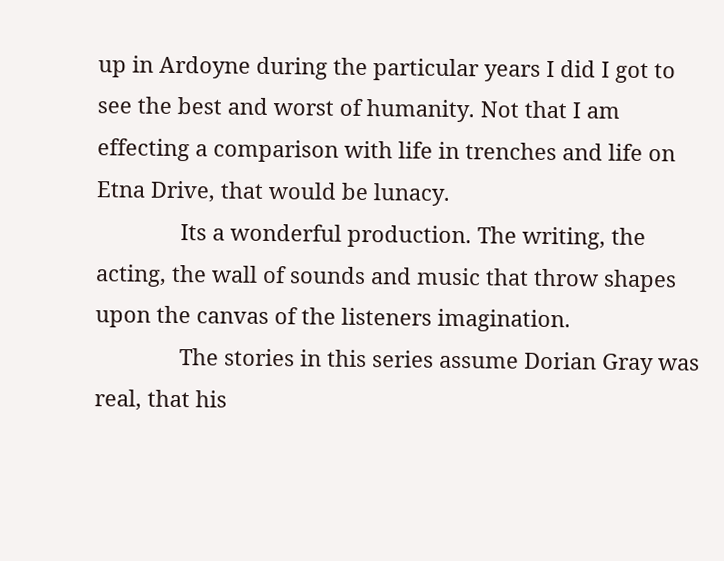up in Ardoyne during the particular years I did I got to see the best and worst of humanity. Not that I am effecting a comparison with life in trenches and life on Etna Drive, that would be lunacy.
              Its a wonderful production. The writing, the acting, the wall of sounds and music that throw shapes upon the canvas of the listeners imagination.
              The stories in this series assume Dorian Gray was real, that his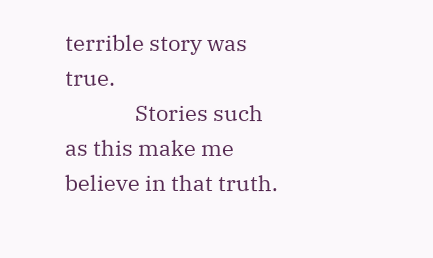terrible story was true.
              Stories such as this make me believe in that truth.